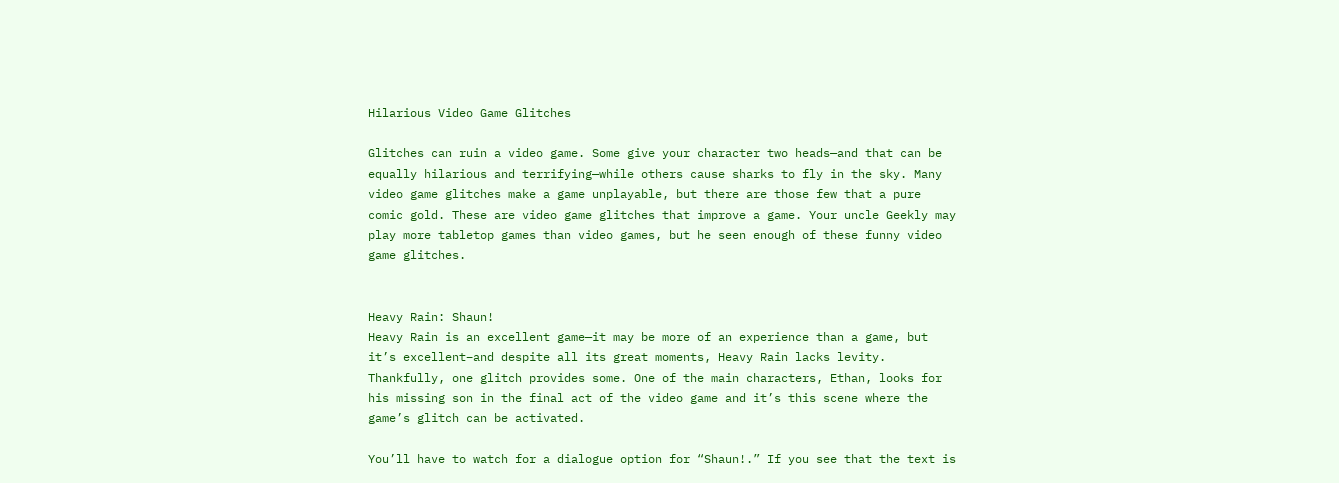Hilarious Video Game Glitches

Glitches can ruin a video game. Some give your character two heads—and that can be equally hilarious and terrifying—while others cause sharks to fly in the sky. Many video game glitches make a game unplayable, but there are those few that a pure comic gold. These are video game glitches that improve a game. Your uncle Geekly may play more tabletop games than video games, but he seen enough of these funny video game glitches.


Heavy Rain: Shaun!
Heavy Rain is an excellent game—it may be more of an experience than a game, but it’s excellent–and despite all its great moments, Heavy Rain lacks levity. Thankfully, one glitch provides some. One of the main characters, Ethan, looks for his missing son in the final act of the video game and it’s this scene where the game’s glitch can be activated.

You’ll have to watch for a dialogue option for “Shaun!.” If you see that the text is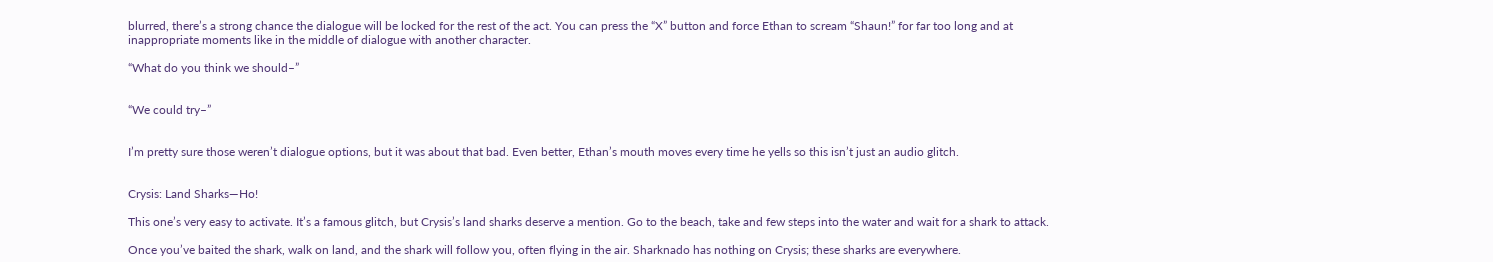blurred, there’s a strong chance the dialogue will be locked for the rest of the act. You can press the “X” button and force Ethan to scream “Shaun!” for far too long and at inappropriate moments like in the middle of dialogue with another character.

“What do you think we should–”


“We could try–”


I’m pretty sure those weren’t dialogue options, but it was about that bad. Even better, Ethan’s mouth moves every time he yells so this isn’t just an audio glitch.


Crysis: Land Sharks—Ho!

This one’s very easy to activate. It’s a famous glitch, but Crysis’s land sharks deserve a mention. Go to the beach, take and few steps into the water and wait for a shark to attack.

Once you’ve baited the shark, walk on land, and the shark will follow you, often flying in the air. Sharknado has nothing on Crysis; these sharks are everywhere.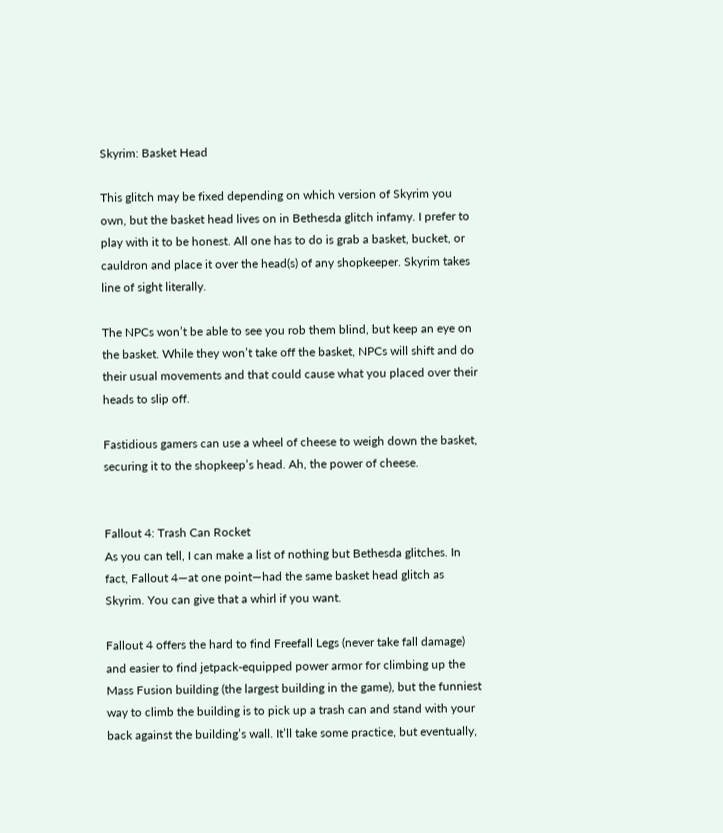Skyrim: Basket Head

This glitch may be fixed depending on which version of Skyrim you own, but the basket head lives on in Bethesda glitch infamy. I prefer to play with it to be honest. All one has to do is grab a basket, bucket, or cauldron and place it over the head(s) of any shopkeeper. Skyrim takes line of sight literally.

The NPCs won’t be able to see you rob them blind, but keep an eye on the basket. While they won’t take off the basket, NPCs will shift and do their usual movements and that could cause what you placed over their heads to slip off.

Fastidious gamers can use a wheel of cheese to weigh down the basket, securing it to the shopkeep’s head. Ah, the power of cheese.


Fallout 4: Trash Can Rocket
As you can tell, I can make a list of nothing but Bethesda glitches. In fact, Fallout 4—at one point—had the same basket head glitch as Skyrim. You can give that a whirl if you want.

Fallout 4 offers the hard to find Freefall Legs (never take fall damage) and easier to find jetpack-equipped power armor for climbing up the Mass Fusion building (the largest building in the game), but the funniest way to climb the building is to pick up a trash can and stand with your back against the building’s wall. It’ll take some practice, but eventually,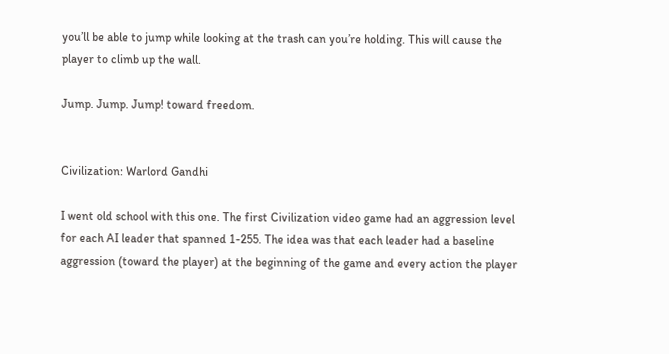you’ll be able to jump while looking at the trash can you’re holding. This will cause the player to climb up the wall.

Jump. Jump. Jump! toward freedom.


Civilization: Warlord Gandhi

I went old school with this one. The first Civilization video game had an aggression level for each AI leader that spanned 1-255. The idea was that each leader had a baseline aggression (toward the player) at the beginning of the game and every action the player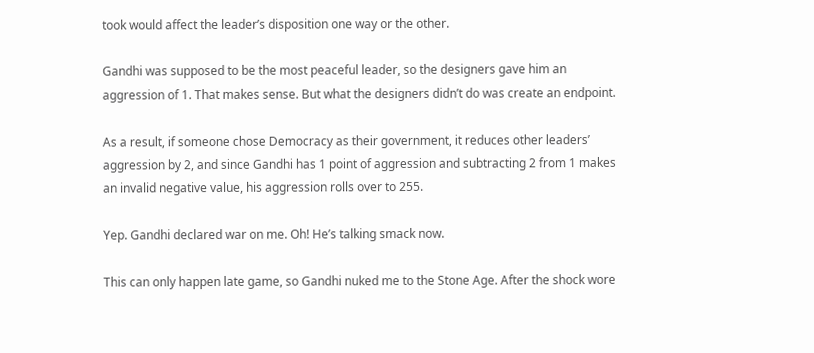took would affect the leader’s disposition one way or the other.

Gandhi was supposed to be the most peaceful leader, so the designers gave him an aggression of 1. That makes sense. But what the designers didn’t do was create an endpoint.

As a result, if someone chose Democracy as their government, it reduces other leaders’ aggression by 2, and since Gandhi has 1 point of aggression and subtracting 2 from 1 makes an invalid negative value, his aggression rolls over to 255.

Yep. Gandhi declared war on me. Oh! He’s talking smack now.

This can only happen late game, so Gandhi nuked me to the Stone Age. After the shock wore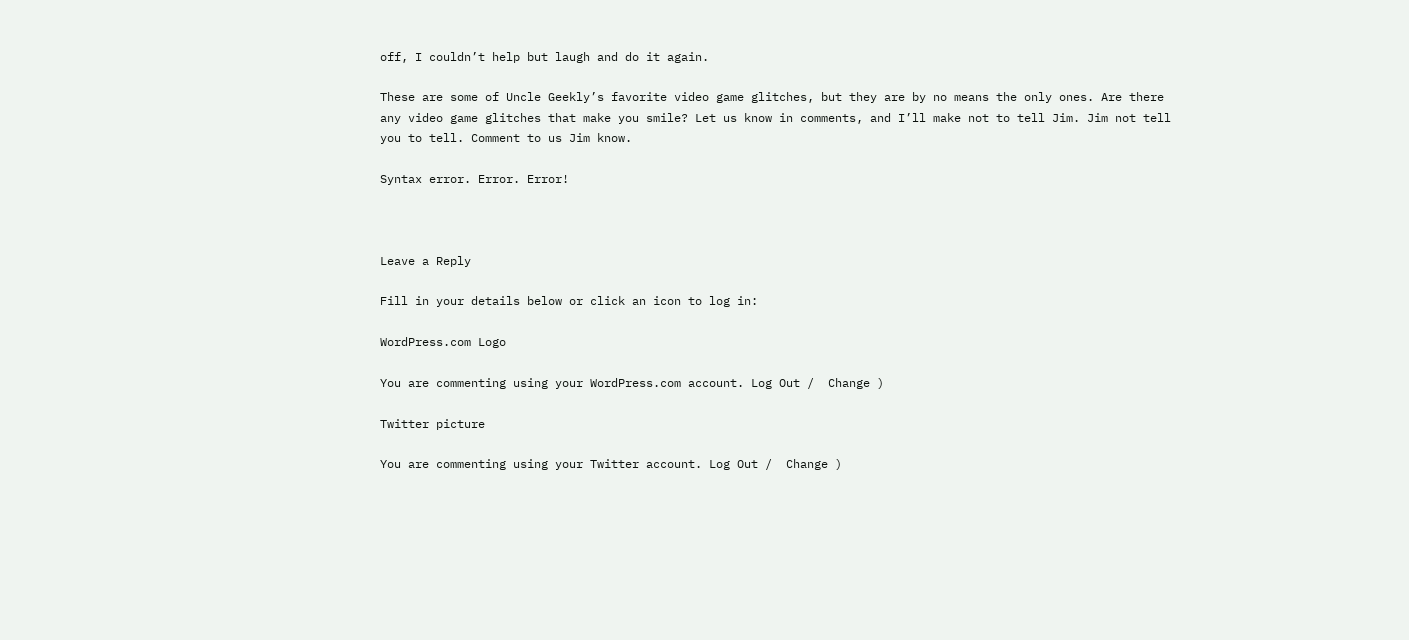off, I couldn’t help but laugh and do it again.

These are some of Uncle Geekly’s favorite video game glitches, but they are by no means the only ones. Are there any video game glitches that make you smile? Let us know in comments, and I’ll make not to tell Jim. Jim not tell you to tell. Comment to us Jim know.

Syntax error. Error. Error!



Leave a Reply

Fill in your details below or click an icon to log in:

WordPress.com Logo

You are commenting using your WordPress.com account. Log Out /  Change )

Twitter picture

You are commenting using your Twitter account. Log Out /  Change )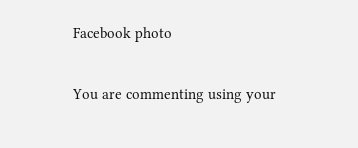Facebook photo

You are commenting using your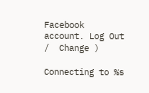Facebook account. Log Out /  Change )

Connecting to %s